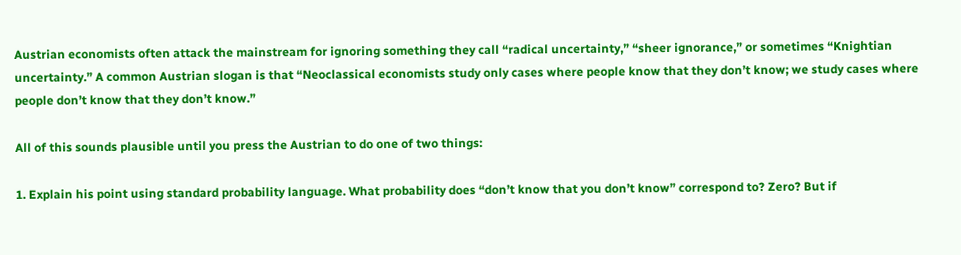Austrian economists often attack the mainstream for ignoring something they call “radical uncertainty,” “sheer ignorance,” or sometimes “Knightian uncertainty.” A common Austrian slogan is that “Neoclassical economists study only cases where people know that they don’t know; we study cases where people don’t know that they don’t know.”

All of this sounds plausible until you press the Austrian to do one of two things:

1. Explain his point using standard probability language. What probability does “don’t know that you don’t know” correspond to? Zero? But if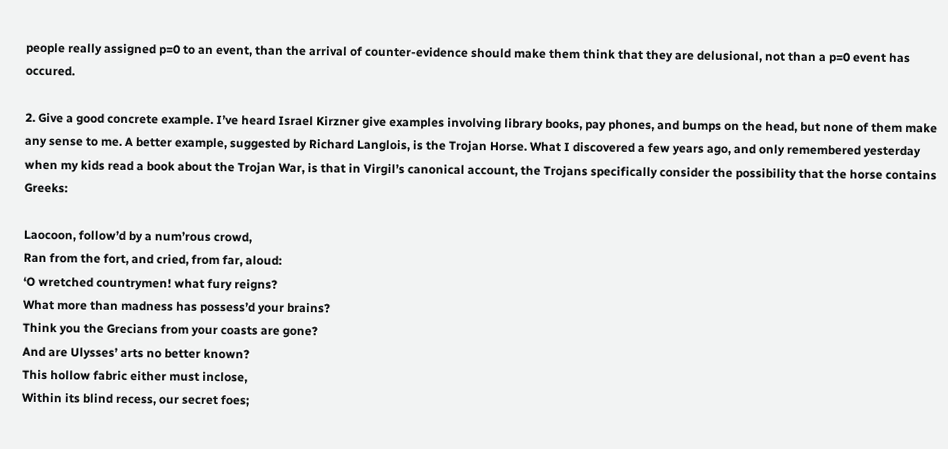people really assigned p=0 to an event, than the arrival of counter-evidence should make them think that they are delusional, not than a p=0 event has occured.

2. Give a good concrete example. I’ve heard Israel Kirzner give examples involving library books, pay phones, and bumps on the head, but none of them make any sense to me. A better example, suggested by Richard Langlois, is the Trojan Horse. What I discovered a few years ago, and only remembered yesterday when my kids read a book about the Trojan War, is that in Virgil’s canonical account, the Trojans specifically consider the possibility that the horse contains Greeks:

Laocoon, follow’d by a num’rous crowd,
Ran from the fort, and cried, from far, aloud:
‘O wretched countrymen! what fury reigns?
What more than madness has possess’d your brains?
Think you the Grecians from your coasts are gone?
And are Ulysses’ arts no better known?
This hollow fabric either must inclose,
Within its blind recess, our secret foes;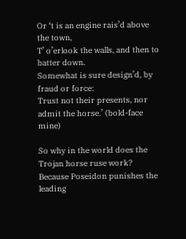Or ‘t is an engine rais’d above the town,
T’ o’erlook the walls, and then to batter down.
Somewhat is sure design’d, by fraud or force:
Trust not their presents, nor admit the horse.’ (bold-face mine)

So why in the world does the Trojan horse ruse work? Because Poseidon punishes the leading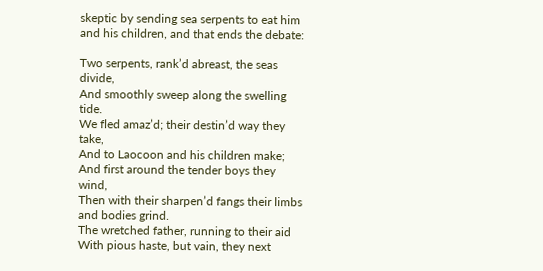skeptic by sending sea serpents to eat him and his children, and that ends the debate:

Two serpents, rank’d abreast, the seas divide,
And smoothly sweep along the swelling tide.
We fled amaz’d; their destin’d way they take,
And to Laocoon and his children make;
And first around the tender boys they wind,
Then with their sharpen’d fangs their limbs and bodies grind.
The wretched father, running to their aid
With pious haste, but vain, they next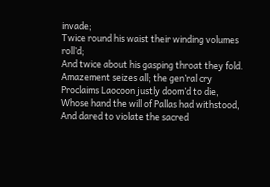invade;
Twice round his waist their winding volumes roll’d;
And twice about his gasping throat they fold.
Amazement seizes all; the gen’ral cry
Proclaims Laocoon justly doom’d to die,
Whose hand the will of Pallas had withstood,
And dared to violate the sacred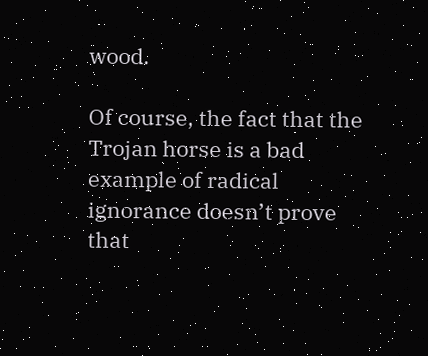wood.

Of course, the fact that the Trojan horse is a bad example of radical ignorance doesn’t prove that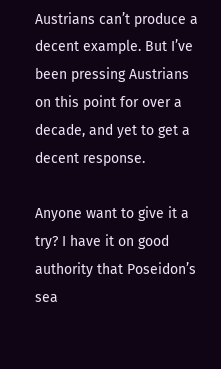Austrians can’t produce a decent example. But I’ve been pressing Austrians on this point for over a decade, and yet to get a decent response.

Anyone want to give it a try? I have it on good authority that Poseidon’s sea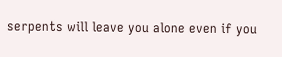serpents will leave you alone even if you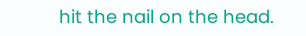hit the nail on the head.